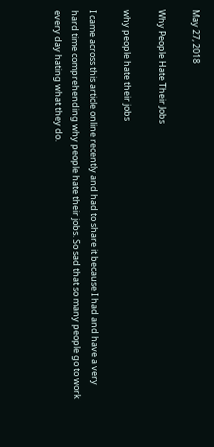May 27, 2018

Why People Hate Their Jobs

why people hate their jobs

I came across this article online recently and had to share it because I had and have a very hard time comprehending why people hate their jobs. So sad that so many people go to work every day hating what they do.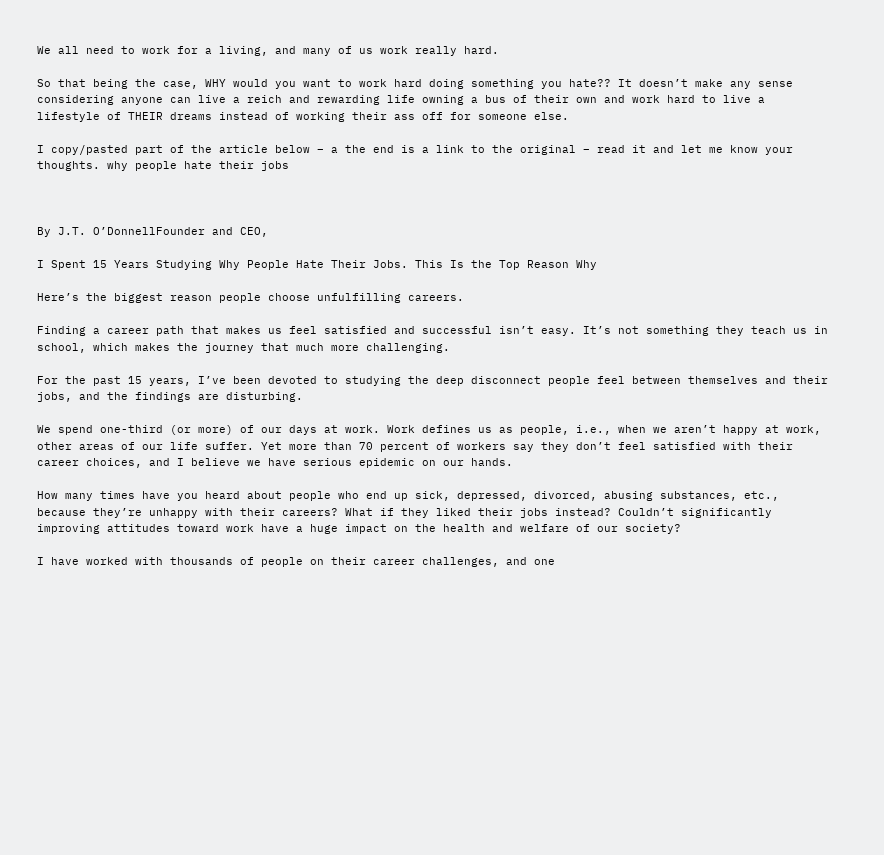We all need to work for a living, and many of us work really hard.

So that being the case, WHY would you want to work hard doing something you hate?? It doesn’t make any sense considering anyone can live a reich and rewarding life owning a bus of their own and work hard to live a lifestyle of THEIR dreams instead of working their ass off for someone else.

I copy/pasted part of the article below – a the end is a link to the original – read it and let me know your thoughts. why people hate their jobs



By J.T. O’DonnellFounder and CEO,

I Spent 15 Years Studying Why People Hate Their Jobs. This Is the Top Reason Why

Here’s the biggest reason people choose unfulfilling careers.

Finding a career path that makes us feel satisfied and successful isn’t easy. It’s not something they teach us in school, which makes the journey that much more challenging.

For the past 15 years, I’ve been devoted to studying the deep disconnect people feel between themselves and their jobs, and the findings are disturbing.

We spend one-third (or more) of our days at work. Work defines us as people, i.e., when we aren’t happy at work, other areas of our life suffer. Yet more than 70 percent of workers say they don’t feel satisfied with their career choices, and I believe we have serious epidemic on our hands.

How many times have you heard about people who end up sick, depressed, divorced, abusing substances, etc., because they’re unhappy with their careers? What if they liked their jobs instead? Couldn’t significantly improving attitudes toward work have a huge impact on the health and welfare of our society?

I have worked with thousands of people on their career challenges, and one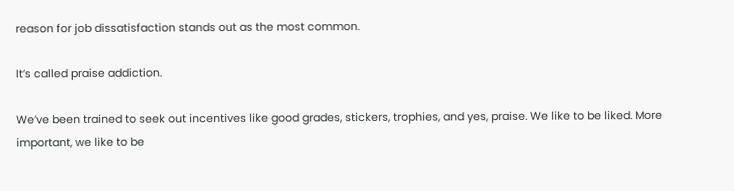reason for job dissatisfaction stands out as the most common.

It’s called praise addiction.

We’ve been trained to seek out incentives like good grades, stickers, trophies, and yes, praise. We like to be liked. More important, we like to be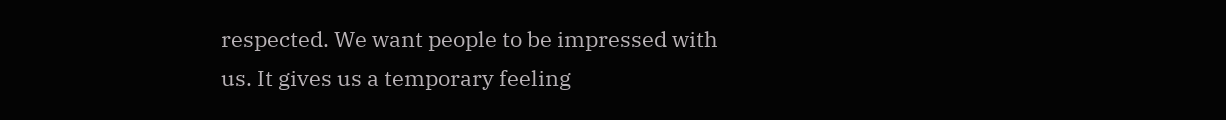respected. We want people to be impressed with us. It gives us a temporary feeling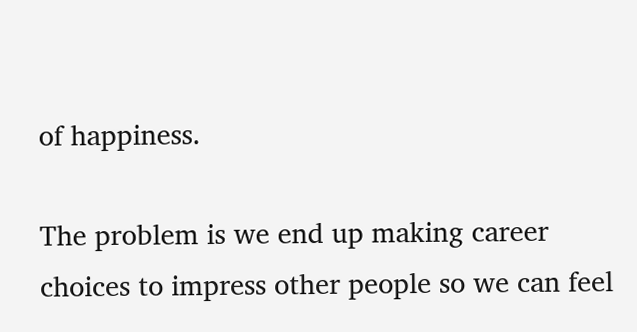of happiness.

The problem is we end up making career choices to impress other people so we can feel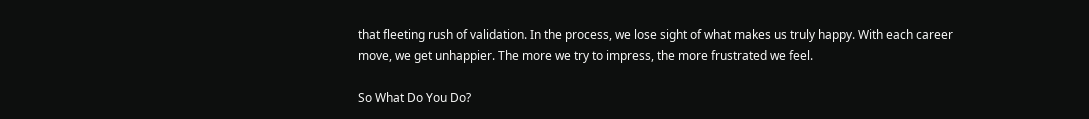that fleeting rush of validation. In the process, we lose sight of what makes us truly happy. With each career move, we get unhappier. The more we try to impress, the more frustrated we feel.

So What Do You Do?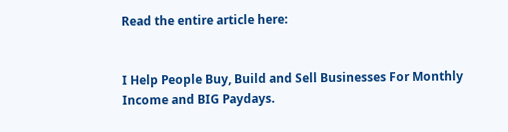Read the entire article here:


I Help People Buy, Build and Sell Businesses For Monthly Income and BIG Paydays.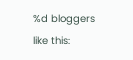%d bloggers like this: